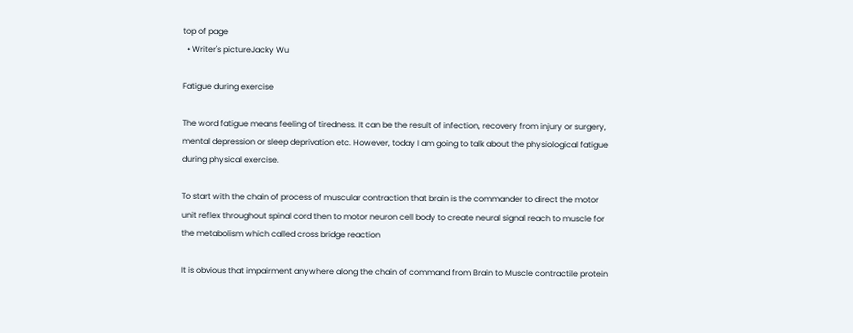top of page
  • Writer's pictureJacky Wu

Fatigue during exercise

The word fatigue means feeling of tiredness. It can be the result of infection, recovery from injury or surgery, mental depression or sleep deprivation etc. However, today I am going to talk about the physiological fatigue during physical exercise.

To start with the chain of process of muscular contraction that brain is the commander to direct the motor unit reflex throughout spinal cord then to motor neuron cell body to create neural signal reach to muscle for the metabolism which called cross bridge reaction

It is obvious that impairment anywhere along the chain of command from Brain to Muscle contractile protein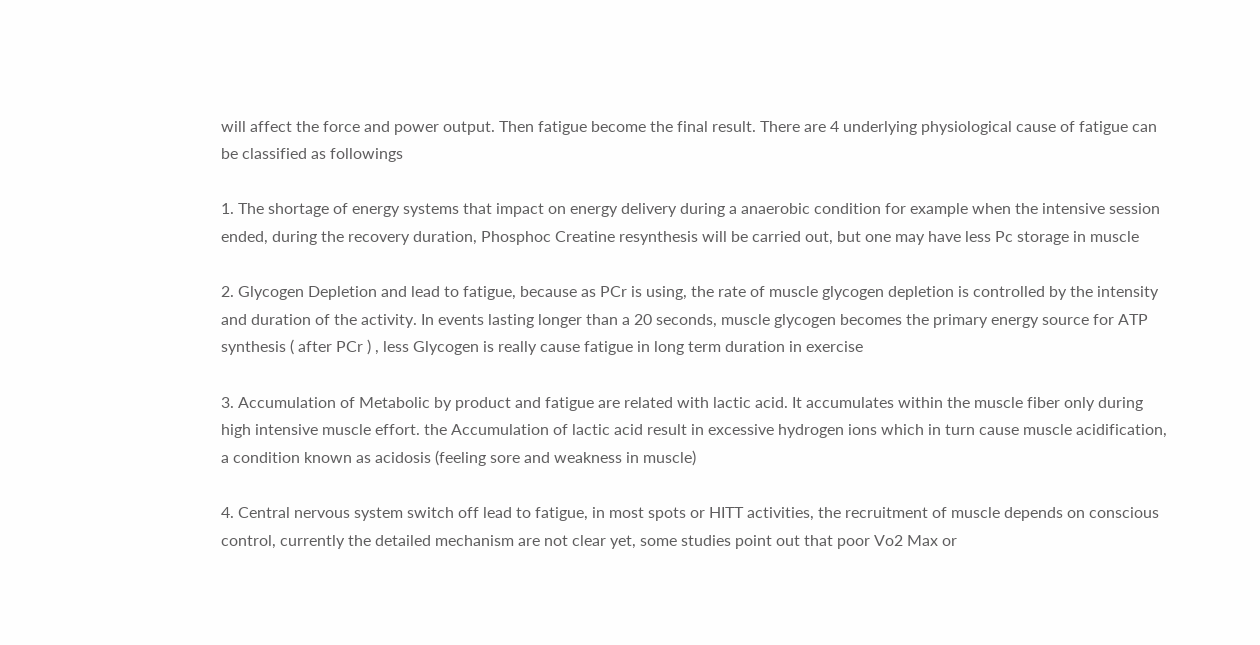will affect the force and power output. Then fatigue become the final result. There are 4 underlying physiological cause of fatigue can be classified as followings

1. The shortage of energy systems that impact on energy delivery during a anaerobic condition for example when the intensive session ended, during the recovery duration, Phosphoc Creatine resynthesis will be carried out, but one may have less Pc storage in muscle

2. Glycogen Depletion and lead to fatigue, because as PCr is using, the rate of muscle glycogen depletion is controlled by the intensity and duration of the activity. In events lasting longer than a 20 seconds, muscle glycogen becomes the primary energy source for ATP synthesis ( after PCr ) , less Glycogen is really cause fatigue in long term duration in exercise

3. Accumulation of Metabolic by product and fatigue are related with lactic acid. It accumulates within the muscle fiber only during high intensive muscle effort. the Accumulation of lactic acid result in excessive hydrogen ions which in turn cause muscle acidification, a condition known as acidosis (feeling sore and weakness in muscle)

4. Central nervous system switch off lead to fatigue, in most spots or HITT activities, the recruitment of muscle depends on conscious control, currently the detailed mechanism are not clear yet, some studies point out that poor Vo2 Max or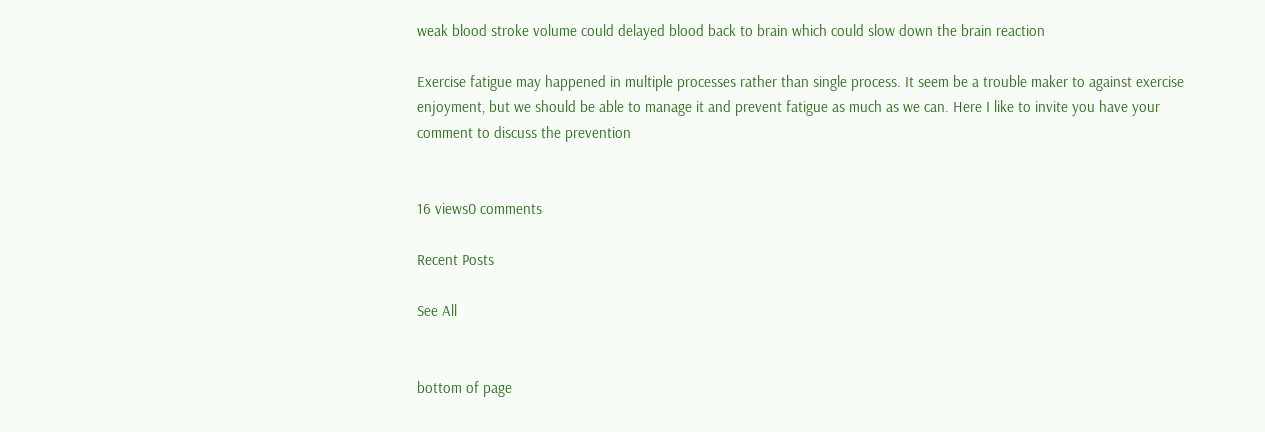weak blood stroke volume could delayed blood back to brain which could slow down the brain reaction

Exercise fatigue may happened in multiple processes rather than single process. It seem be a trouble maker to against exercise enjoyment, but we should be able to manage it and prevent fatigue as much as we can. Here I like to invite you have your comment to discuss the prevention


16 views0 comments

Recent Posts

See All


bottom of page